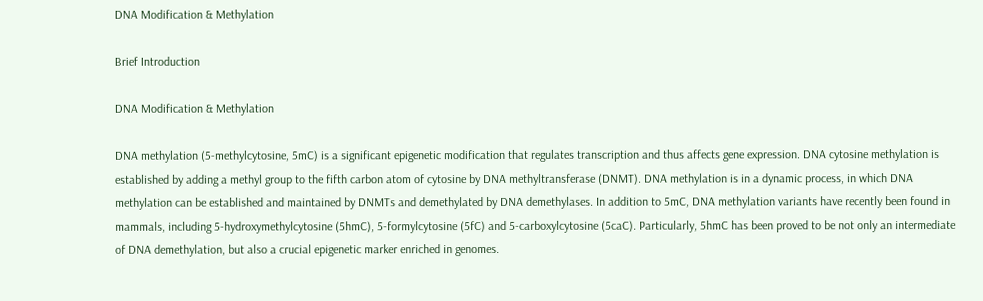DNA Modification & Methylation

Brief Introduction

DNA Modification & Methylation

DNA methylation (5-methylcytosine, 5mC) is a significant epigenetic modification that regulates transcription and thus affects gene expression. DNA cytosine methylation is established by adding a methyl group to the fifth carbon atom of cytosine by DNA methyltransferase (DNMT). DNA methylation is in a dynamic process, in which DNA methylation can be established and maintained by DNMTs and demethylated by DNA demethylases. In addition to 5mC, DNA methylation variants have recently been found in mammals, including 5-hydroxymethylcytosine (5hmC), 5-formylcytosine (5fC) and 5-carboxylcytosine (5caC). Particularly, 5hmC has been proved to be not only an intermediate of DNA demethylation, but also a crucial epigenetic marker enriched in genomes.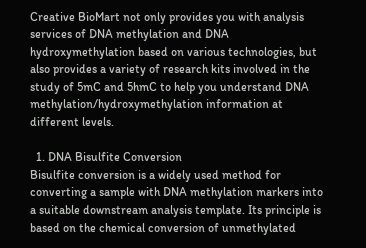Creative BioMart not only provides you with analysis services of DNA methylation and DNA hydroxymethylation based on various technologies, but also provides a variety of research kits involved in the study of 5mC and 5hmC to help you understand DNA methylation/hydroxymethylation information at different levels.

  1. DNA Bisulfite Conversion
Bisulfite conversion is a widely used method for converting a sample with DNA methylation markers into a suitable downstream analysis template. Its principle is based on the chemical conversion of unmethylated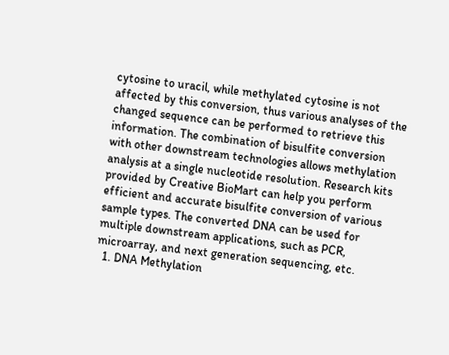cytosine to uracil, while methylated cytosine is not affected by this conversion, thus various analyses of the changed sequence can be performed to retrieve this information. The combination of bisulfite conversion with other downstream technologies allows methylation analysis at a single nucleotide resolution. Research kits provided by Creative BioMart can help you perform efficient and accurate bisulfite conversion of various sample types. The converted DNA can be used for multiple downstream applications, such as PCR, microarray, and next generation sequencing, etc.
  1. DNA Methylation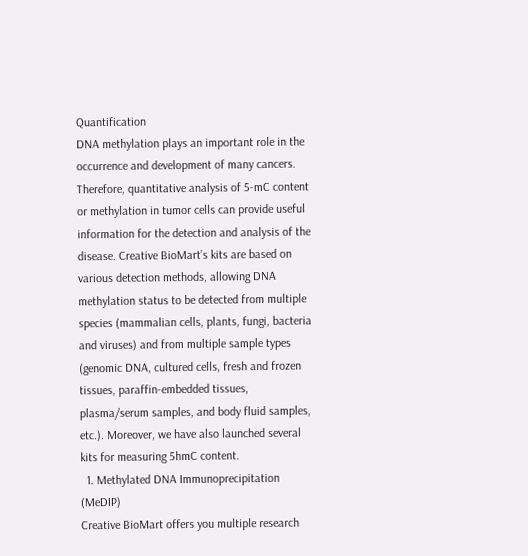Quantification
DNA methylation plays an important role in the occurrence and development of many cancers. Therefore, quantitative analysis of 5-mC content or methylation in tumor cells can provide useful information for the detection and analysis of the disease. Creative BioMart’s kits are based on various detection methods, allowing DNA methylation status to be detected from multiple species (mammalian cells, plants, fungi, bacteria and viruses) and from multiple sample types (genomic DNA, cultured cells, fresh and frozen tissues, paraffin-embedded tissues, plasma/serum samples, and body fluid samples, etc.). Moreover, we have also launched several kits for measuring 5hmC content.
  1. Methylated DNA Immunoprecipitation (MeDIP)
Creative BioMart offers you multiple research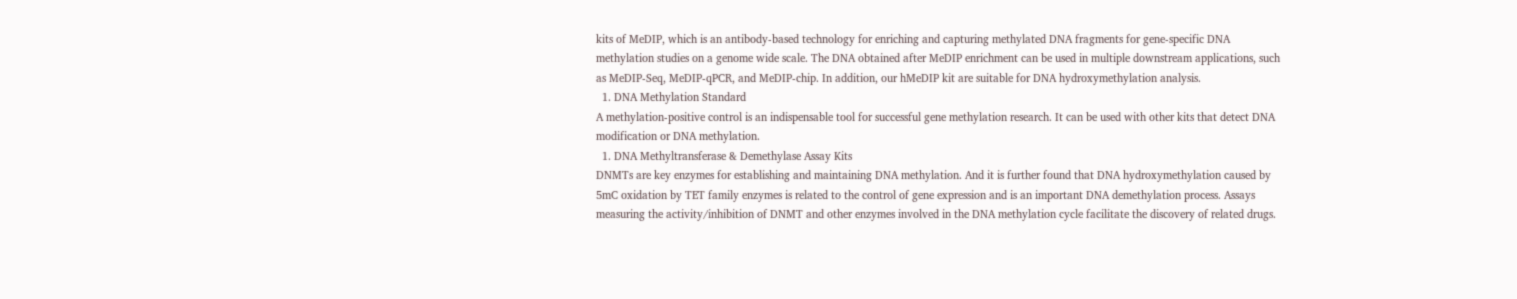kits of MeDIP, which is an antibody-based technology for enriching and capturing methylated DNA fragments for gene-specific DNA methylation studies on a genome wide scale. The DNA obtained after MeDIP enrichment can be used in multiple downstream applications, such as MeDIP-Seq, MeDIP-qPCR, and MeDIP-chip. In addition, our hMeDIP kit are suitable for DNA hydroxymethylation analysis.
  1. DNA Methylation Standard
A methylation-positive control is an indispensable tool for successful gene methylation research. It can be used with other kits that detect DNA modification or DNA methylation.
  1. DNA Methyltransferase & Demethylase Assay Kits
DNMTs are key enzymes for establishing and maintaining DNA methylation. And it is further found that DNA hydroxymethylation caused by 5mC oxidation by TET family enzymes is related to the control of gene expression and is an important DNA demethylation process. Assays measuring the activity/inhibition of DNMT and other enzymes involved in the DNA methylation cycle facilitate the discovery of related drugs.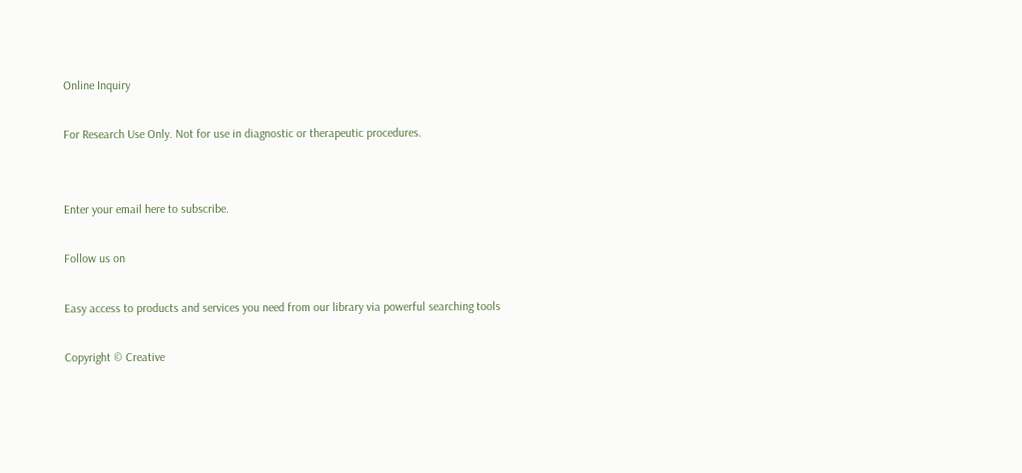Online Inquiry

For Research Use Only. Not for use in diagnostic or therapeutic procedures.


Enter your email here to subscribe.

Follow us on

Easy access to products and services you need from our library via powerful searching tools

Copyright © Creative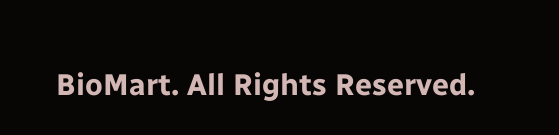BioMart. All Rights Reserved.